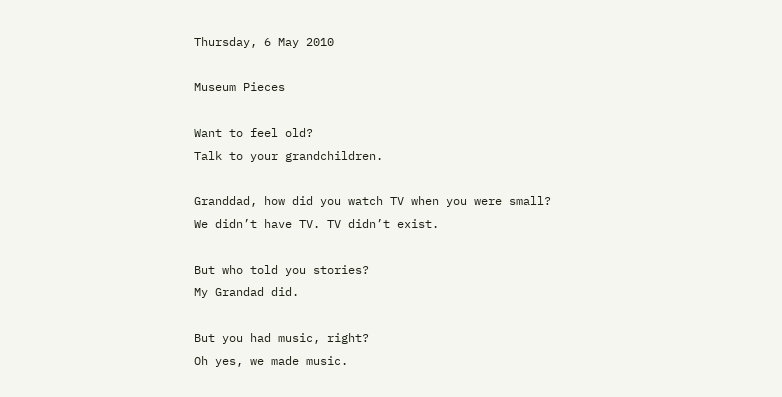Thursday, 6 May 2010

Museum Pieces

Want to feel old?
Talk to your grandchildren.

Granddad, how did you watch TV when you were small?
We didn’t have TV. TV didn’t exist.

But who told you stories?
My Grandad did.

But you had music, right?
Oh yes, we made music.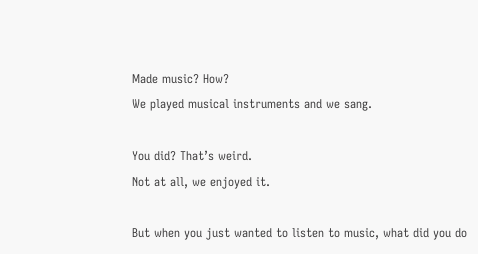Made music? How?
We played musical instruments and we sang.

You did? That’s weird.
Not at all, we enjoyed it.

But when you just wanted to listen to music, what did you do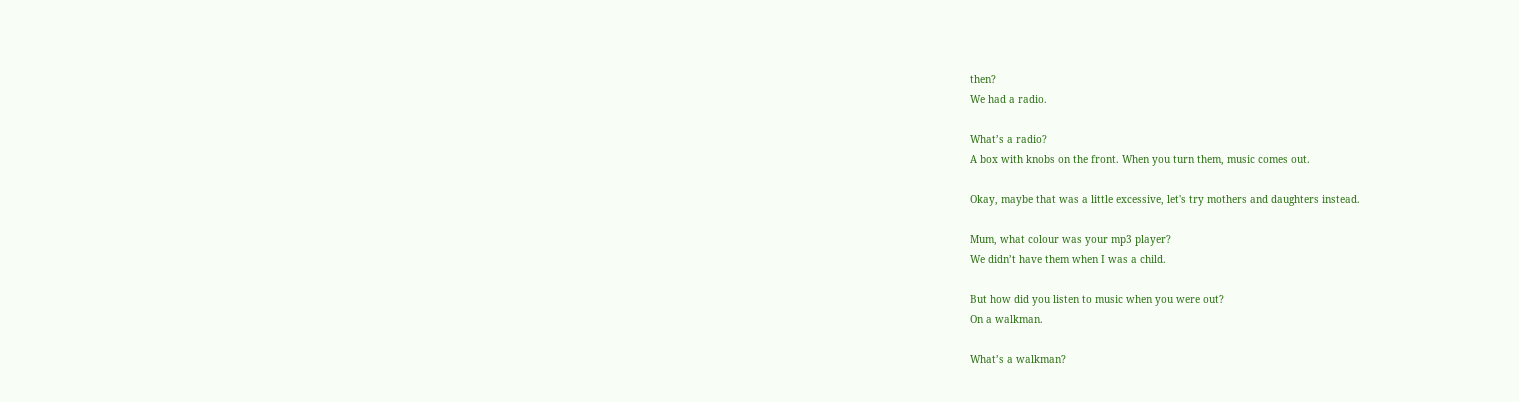then?
We had a radio.

What’s a radio?
A box with knobs on the front. When you turn them, music comes out.

Okay, maybe that was a little excessive, let's try mothers and daughters instead.

Mum, what colour was your mp3 player?
We didn’t have them when I was a child.

But how did you listen to music when you were out?
On a walkman.

What’s a walkman?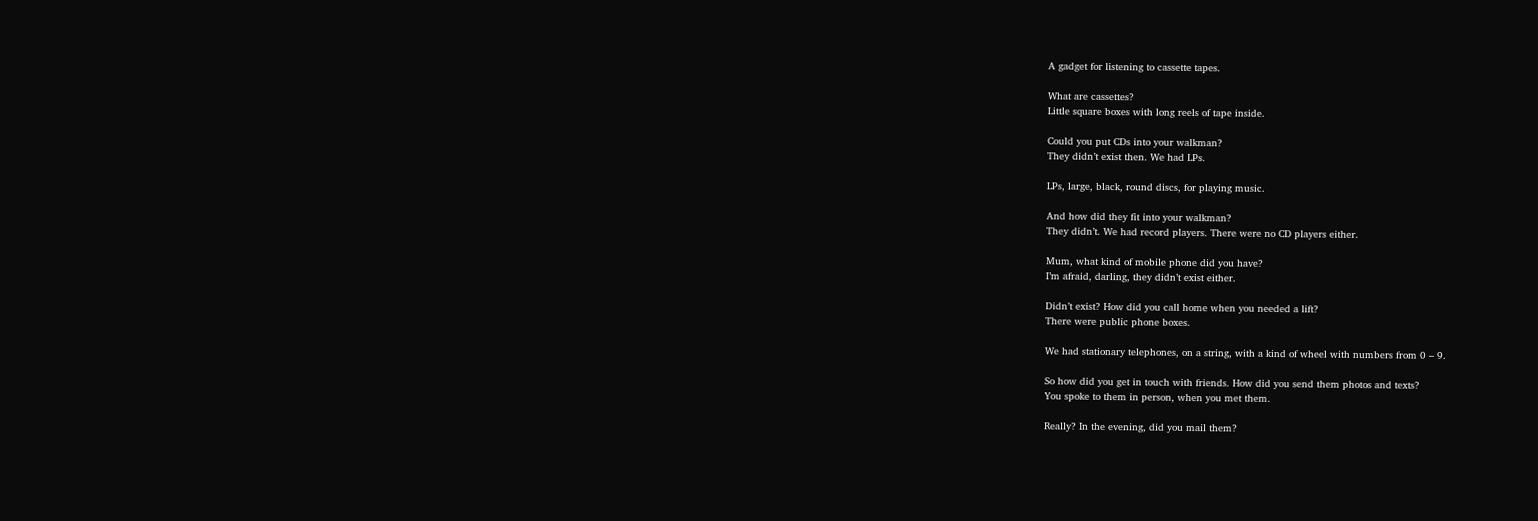A gadget for listening to cassette tapes.

What are cassettes?
Little square boxes with long reels of tape inside.

Could you put CDs into your walkman?
They didn’t exist then. We had LPs.

LPs, large, black, round discs, for playing music.

And how did they fit into your walkman?
They didn’t. We had record players. There were no CD players either.

Mum, what kind of mobile phone did you have?
I’m afraid, darling, they didn’t exist either.

Didn’t exist? How did you call home when you needed a lift?
There were public phone boxes.

We had stationary telephones, on a string, with a kind of wheel with numbers from 0 – 9.

So how did you get in touch with friends. How did you send them photos and texts?
You spoke to them in person, when you met them.

Really? In the evening, did you mail them?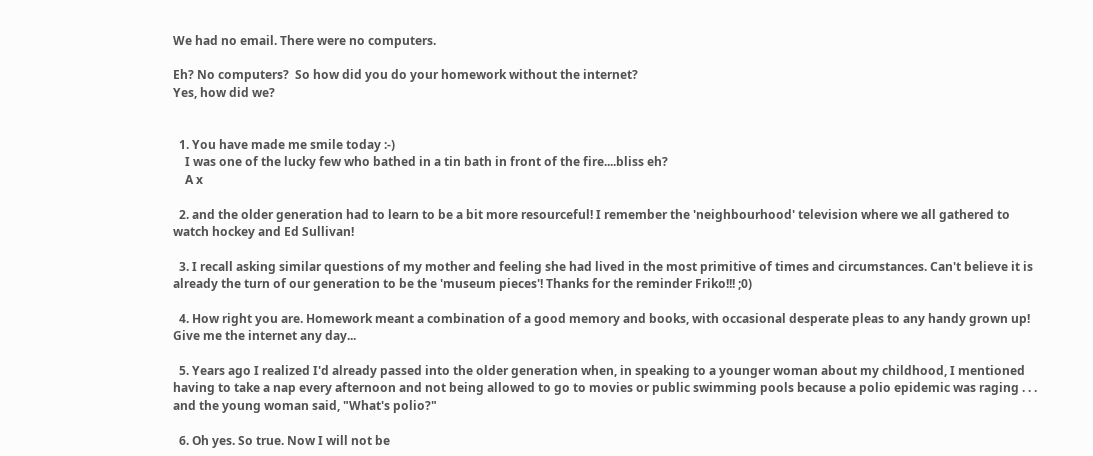We had no email. There were no computers.

Eh? No computers?  So how did you do your homework without the internet?
Yes, how did we?


  1. You have made me smile today :-)
    I was one of the lucky few who bathed in a tin bath in front of the fire....bliss eh?
    A x

  2. and the older generation had to learn to be a bit more resourceful! I remember the 'neighbourhood' television where we all gathered to watch hockey and Ed Sullivan!

  3. I recall asking similar questions of my mother and feeling she had lived in the most primitive of times and circumstances. Can't believe it is already the turn of our generation to be the 'museum pieces'! Thanks for the reminder Friko!!! ;0)

  4. How right you are. Homework meant a combination of a good memory and books, with occasional desperate pleas to any handy grown up! Give me the internet any day...

  5. Years ago I realized I'd already passed into the older generation when, in speaking to a younger woman about my childhood, I mentioned having to take a nap every afternoon and not being allowed to go to movies or public swimming pools because a polio epidemic was raging . . . and the young woman said, "What's polio?"

  6. Oh yes. So true. Now I will not be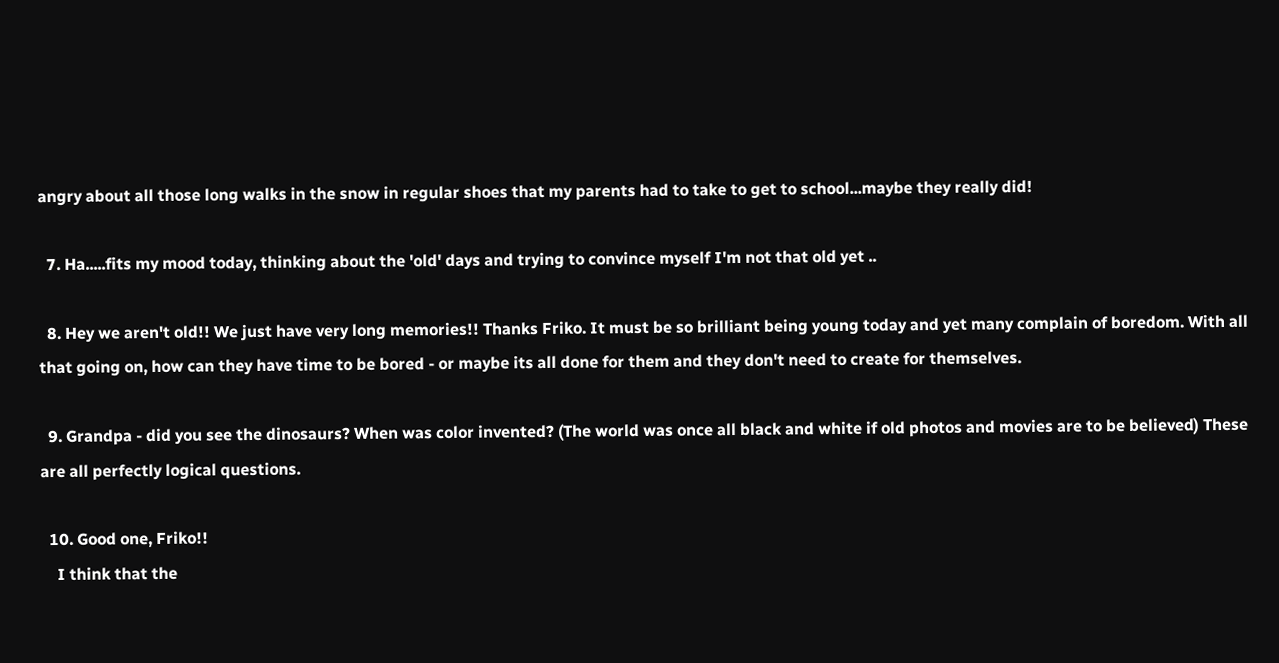angry about all those long walks in the snow in regular shoes that my parents had to take to get to school...maybe they really did!

  7. Ha.....fits my mood today, thinking about the 'old' days and trying to convince myself I'm not that old yet ..

  8. Hey we aren't old!! We just have very long memories!! Thanks Friko. It must be so brilliant being young today and yet many complain of boredom. With all that going on, how can they have time to be bored - or maybe its all done for them and they don't need to create for themselves.

  9. Grandpa - did you see the dinosaurs? When was color invented? (The world was once all black and white if old photos and movies are to be believed) These are all perfectly logical questions.

  10. Good one, Friko!!
    I think that the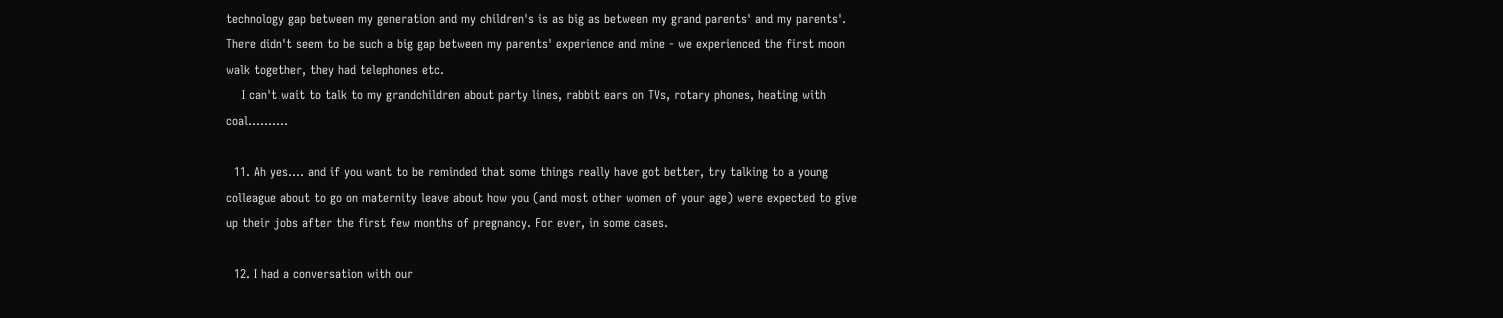technology gap between my generation and my children's is as big as between my grand parents' and my parents'. There didn't seem to be such a big gap between my parents' experience and mine - we experienced the first moon walk together, they had telephones etc.
    I can't wait to talk to my grandchildren about party lines, rabbit ears on TVs, rotary phones, heating with coal..........

  11. Ah yes.... and if you want to be reminded that some things really have got better, try talking to a young colleague about to go on maternity leave about how you (and most other women of your age) were expected to give up their jobs after the first few months of pregnancy. For ever, in some cases.

  12. I had a conversation with our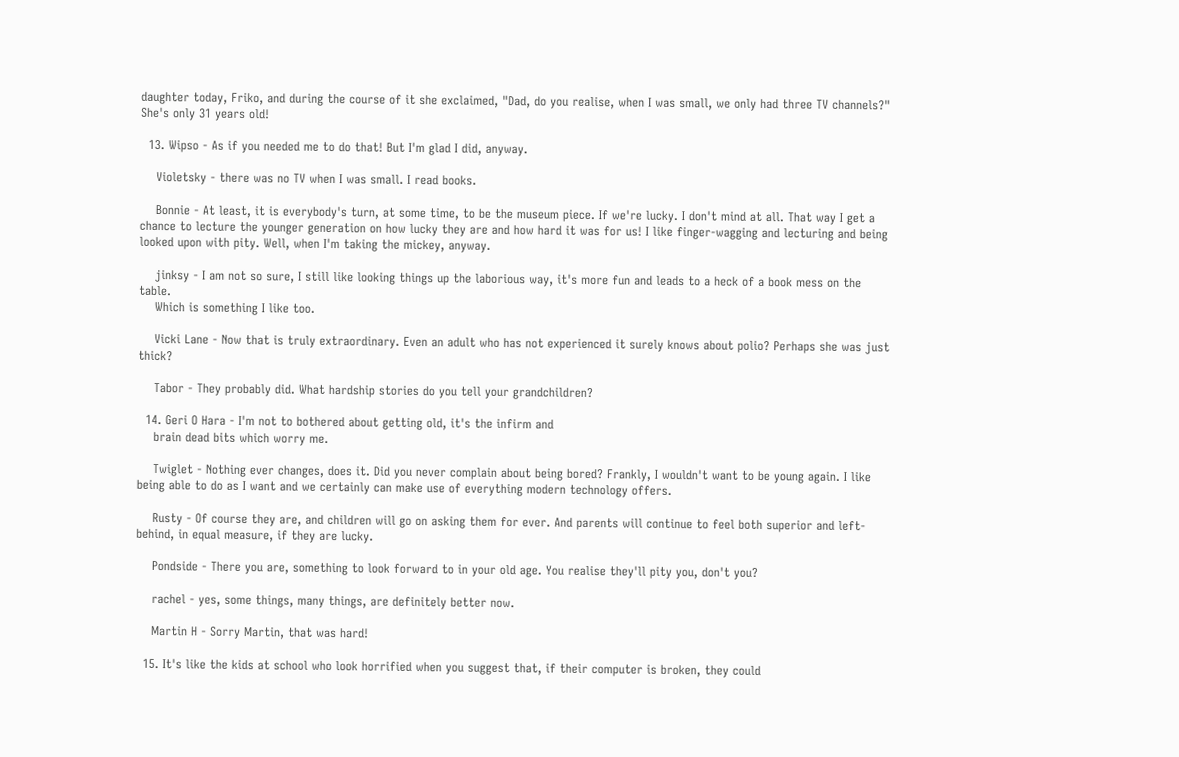daughter today, Friko, and during the course of it she exclaimed, "Dad, do you realise, when I was small, we only had three TV channels?" She's only 31 years old!

  13. Wipso - As if you needed me to do that! But I'm glad I did, anyway.

    Violetsky - there was no TV when I was small. I read books.

    Bonnie - At least, it is everybody's turn, at some time, to be the museum piece. If we're lucky. I don't mind at all. That way I get a chance to lecture the younger generation on how lucky they are and how hard it was for us! I like finger-wagging and lecturing and being looked upon with pity. Well, when I'm taking the mickey, anyway.

    jinksy - I am not so sure, I still like looking things up the laborious way, it's more fun and leads to a heck of a book mess on the table.
    Which is something I like too.

    Vicki Lane - Now that is truly extraordinary. Even an adult who has not experienced it surely knows about polio? Perhaps she was just thick?

    Tabor - They probably did. What hardship stories do you tell your grandchildren?

  14. Geri O Hara - I'm not to bothered about getting old, it's the infirm and
    brain dead bits which worry me.

    Twiglet - Nothing ever changes, does it. Did you never complain about being bored? Frankly, I wouldn't want to be young again. I like being able to do as I want and we certainly can make use of everything modern technology offers.

    Rusty - Of course they are, and children will go on asking them for ever. And parents will continue to feel both superior and left-behind, in equal measure, if they are lucky.

    Pondside - There you are, something to look forward to in your old age. You realise they'll pity you, don't you?

    rachel - yes, some things, many things, are definitely better now.

    Martin H - Sorry Martin, that was hard!

  15. It's like the kids at school who look horrified when you suggest that, if their computer is broken, they could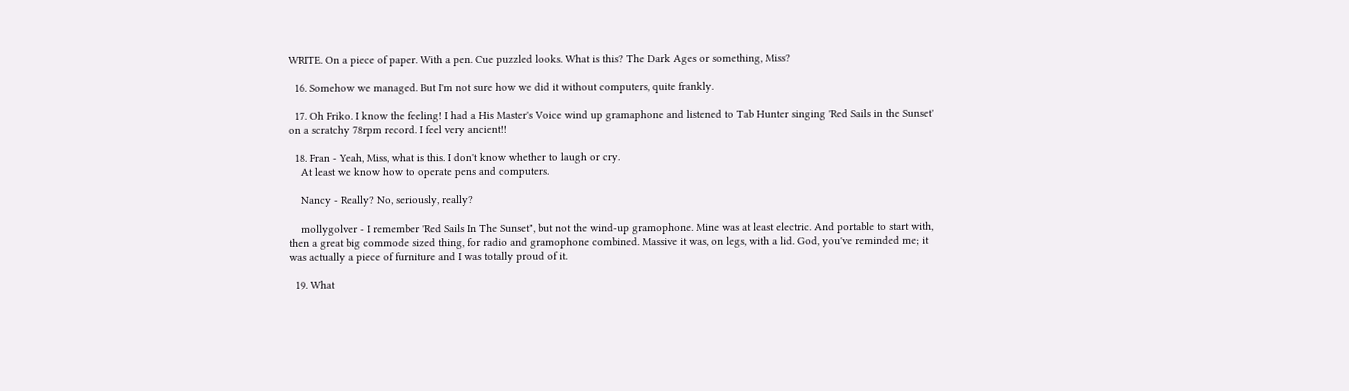WRITE. On a piece of paper. With a pen. Cue puzzled looks. What is this? The Dark Ages or something, Miss?

  16. Somehow we managed. But I'm not sure how we did it without computers, quite frankly.

  17. Oh Friko. I know the feeling! I had a His Master's Voice wind up gramaphone and listened to Tab Hunter singing 'Red Sails in the Sunset' on a scratchy 78rpm record. I feel very ancient!!

  18. Fran - Yeah, Miss, what is this. I don't know whether to laugh or cry.
    At least we know how to operate pens and computers.

    Nancy - Really? No, seriously, really?

    mollygolver - I remember 'Red Sails In The Sunset", but not the wind-up gramophone. Mine was at least electric. And portable to start with, then a great big commode sized thing, for radio and gramophone combined. Massive it was, on legs, with a lid. God, you've reminded me; it was actually a piece of furniture and I was totally proud of it.

  19. What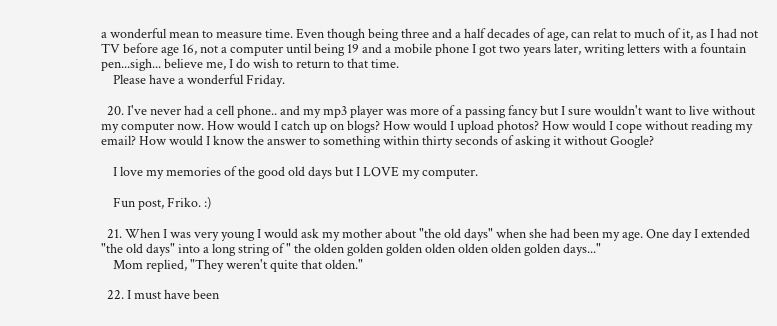a wonderful mean to measure time. Even though being three and a half decades of age, can relat to much of it, as I had not TV before age 16, not a computer until being 19 and a mobile phone I got two years later, writing letters with a fountain pen...sigh... believe me, I do wish to return to that time.
    Please have a wonderful Friday.

  20. I've never had a cell phone.. and my mp3 player was more of a passing fancy but I sure wouldn't want to live without my computer now. How would I catch up on blogs? How would I upload photos? How would I cope without reading my email? How would I know the answer to something within thirty seconds of asking it without Google?

    I love my memories of the good old days but I LOVE my computer.

    Fun post, Friko. :)

  21. When I was very young I would ask my mother about "the old days" when she had been my age. One day I extended "the old days" into a long string of " the olden golden golden olden olden olden golden days..."
    Mom replied, "They weren't quite that olden."

  22. I must have been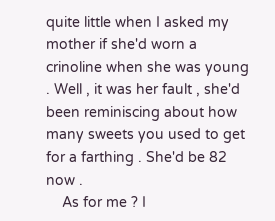quite little when I asked my mother if she'd worn a crinoline when she was young . Well , it was her fault , she'd been reminiscing about how many sweets you used to get for a farthing . She'd be 82 now .
    As for me ? I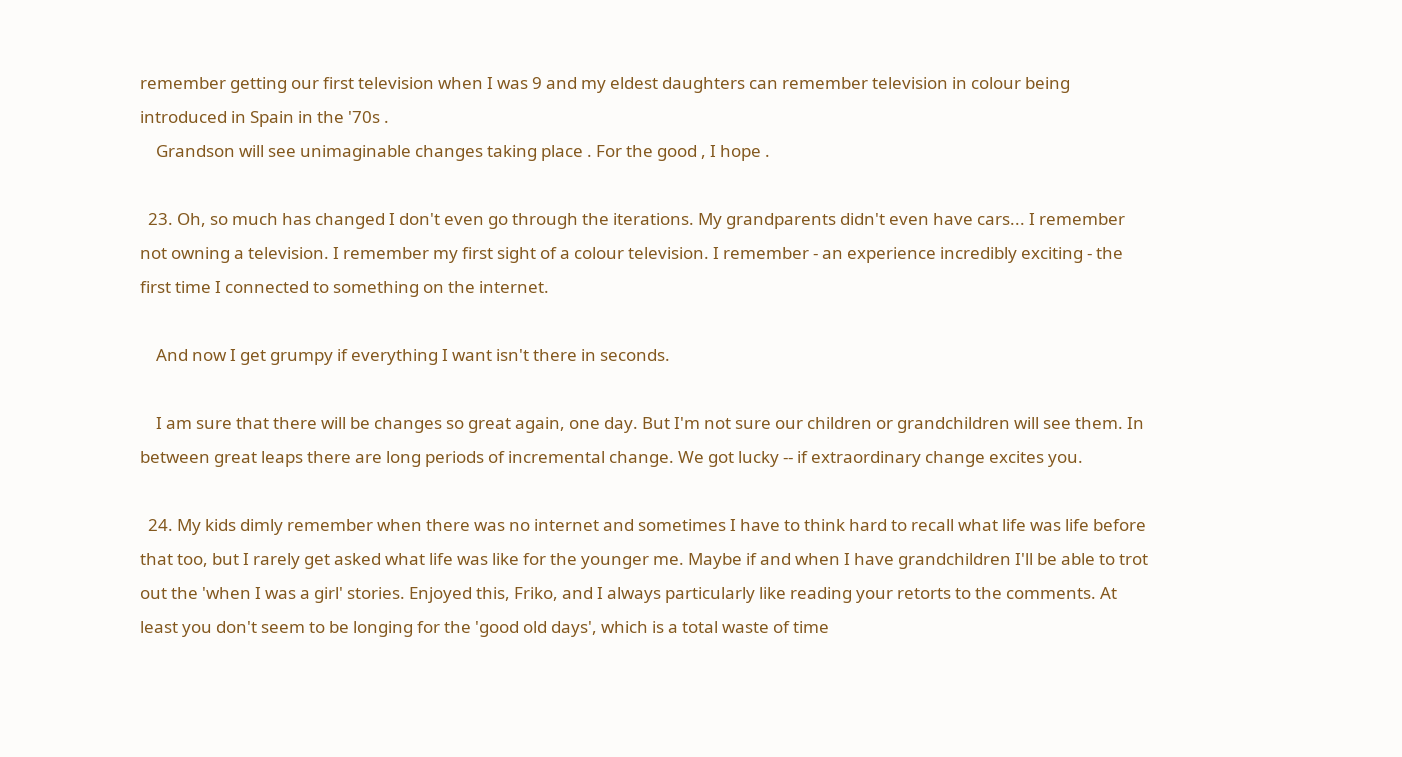remember getting our first television when I was 9 and my eldest daughters can remember television in colour being introduced in Spain in the '70s .
    Grandson will see unimaginable changes taking place . For the good , I hope .

  23. Oh, so much has changed I don't even go through the iterations. My grandparents didn't even have cars... I remember not owning a television. I remember my first sight of a colour television. I remember - an experience incredibly exciting - the first time I connected to something on the internet.

    And now I get grumpy if everything I want isn't there in seconds.

    I am sure that there will be changes so great again, one day. But I'm not sure our children or grandchildren will see them. In between great leaps there are long periods of incremental change. We got lucky -- if extraordinary change excites you.

  24. My kids dimly remember when there was no internet and sometimes I have to think hard to recall what life was life before that too, but I rarely get asked what life was like for the younger me. Maybe if and when I have grandchildren I'll be able to trot out the 'when I was a girl' stories. Enjoyed this, Friko, and I always particularly like reading your retorts to the comments. At least you don't seem to be longing for the 'good old days', which is a total waste of time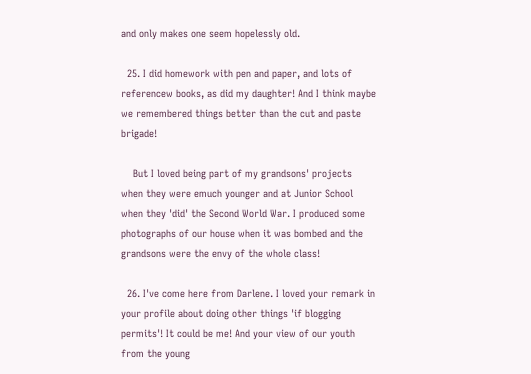and only makes one seem hopelessly old.

  25. I did homework with pen and paper, and lots of referencew books, as did my daughter! And I think maybe we remembered things better than the cut and paste brigade!

    But I loved being part of my grandsons' projects when they were emuch younger and at Junior School when they 'did' the Second World War. I produced some photographs of our house when it was bombed and the grandsons were the envy of the whole class!

  26. I've come here from Darlene. I loved your remark in your profile about doing other things 'if blogging permits'! It could be me! And your view of our youth from the young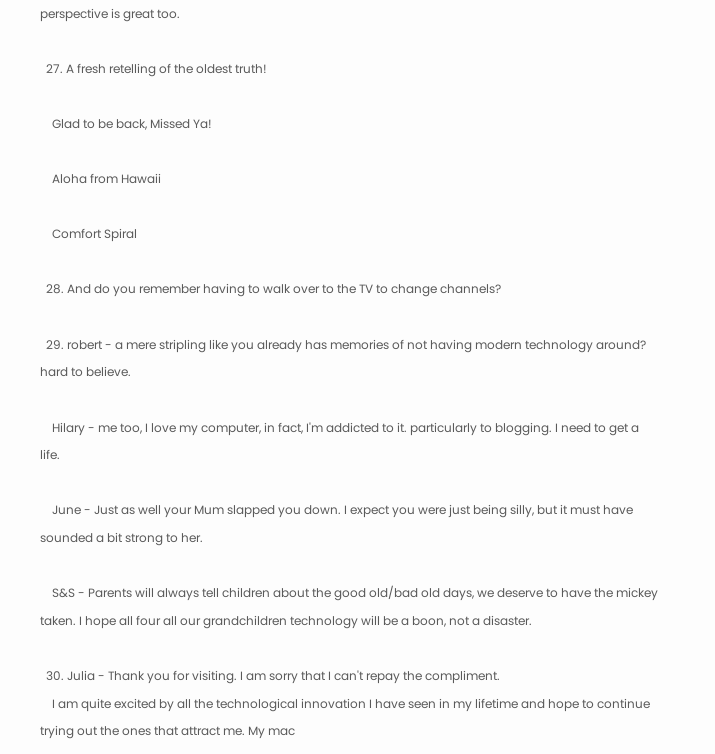perspective is great too.

  27. A fresh retelling of the oldest truth!

    Glad to be back, Missed Ya!

    Aloha from Hawaii

    Comfort Spiral

  28. And do you remember having to walk over to the TV to change channels?

  29. robert - a mere stripling like you already has memories of not having modern technology around? hard to believe.

    Hilary - me too, I love my computer, in fact, I'm addicted to it. particularly to blogging. I need to get a life.

    June - Just as well your Mum slapped you down. I expect you were just being silly, but it must have sounded a bit strong to her.

    S&S - Parents will always tell children about the good old/bad old days, we deserve to have the mickey taken. I hope all four all our grandchildren technology will be a boon, not a disaster.

  30. Julia - Thank you for visiting. I am sorry that I can't repay the compliment.
    I am quite excited by all the technological innovation I have seen in my lifetime and hope to continue trying out the ones that attract me. My mac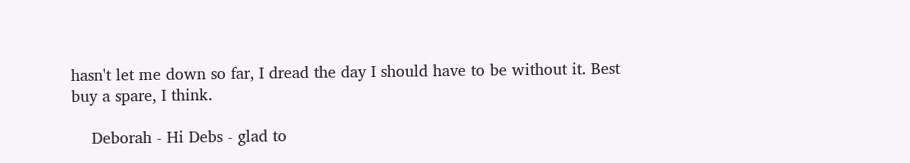hasn't let me down so far, I dread the day I should have to be without it. Best buy a spare, I think.

    Deborah - Hi Debs - glad to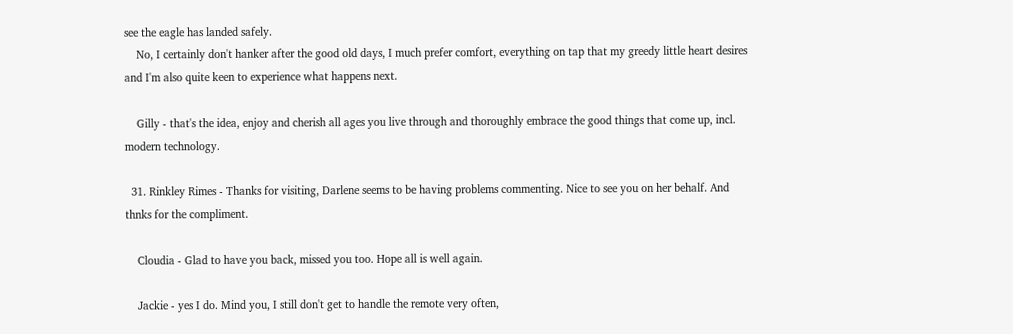see the eagle has landed safely.
    No, I certainly don't hanker after the good old days, I much prefer comfort, everything on tap that my greedy little heart desires and I'm also quite keen to experience what happens next.

    Gilly - that's the idea, enjoy and cherish all ages you live through and thoroughly embrace the good things that come up, incl. modern technology.

  31. Rinkley Rimes - Thanks for visiting, Darlene seems to be having problems commenting. Nice to see you on her behalf. And thnks for the compliment.

    Cloudia - Glad to have you back, missed you too. Hope all is well again.

    Jackie - yes I do. Mind you, I still don't get to handle the remote very often,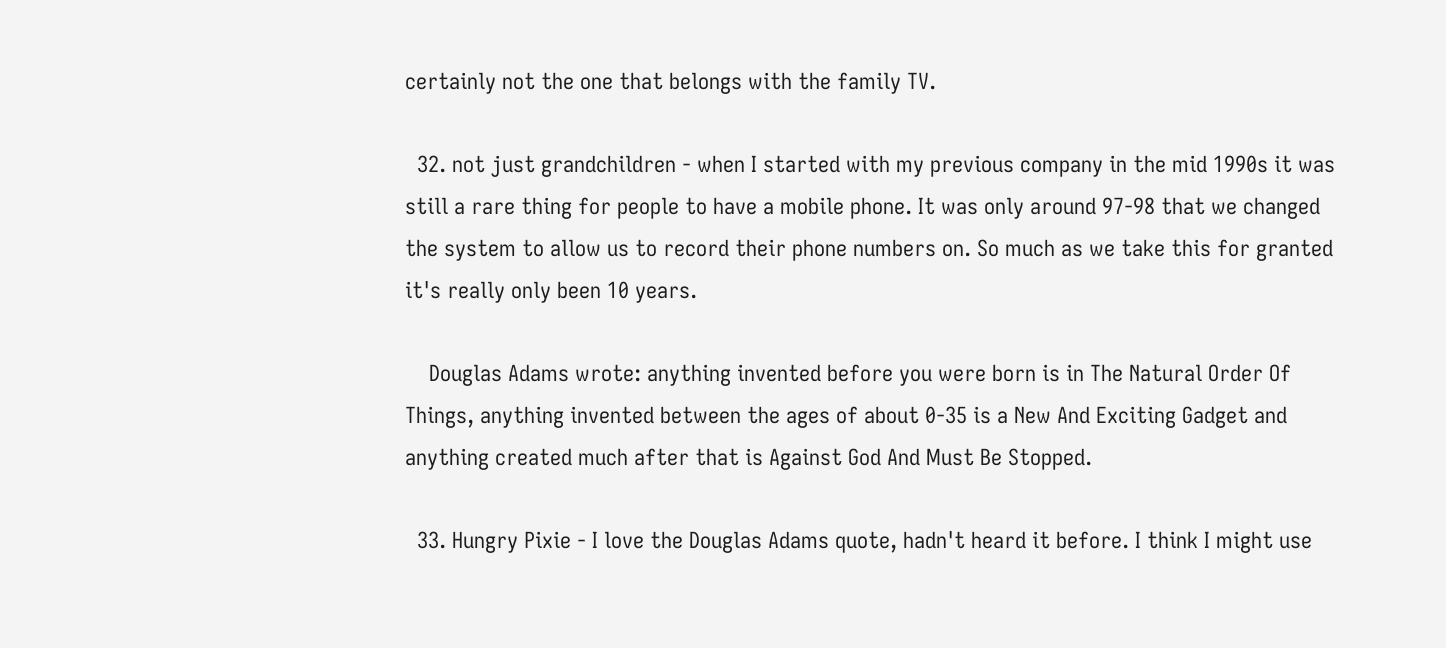certainly not the one that belongs with the family TV.

  32. not just grandchildren - when I started with my previous company in the mid 1990s it was still a rare thing for people to have a mobile phone. It was only around 97-98 that we changed the system to allow us to record their phone numbers on. So much as we take this for granted it's really only been 10 years.

    Douglas Adams wrote: anything invented before you were born is in The Natural Order Of Things, anything invented between the ages of about 0-35 is a New And Exciting Gadget and anything created much after that is Against God And Must Be Stopped.

  33. Hungry Pixie - I love the Douglas Adams quote, hadn't heard it before. I think I might use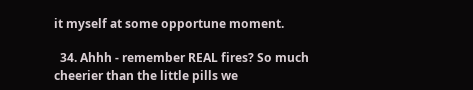it myself at some opportune moment.

  34. Ahhh - remember REAL fires? So much cheerier than the little pills we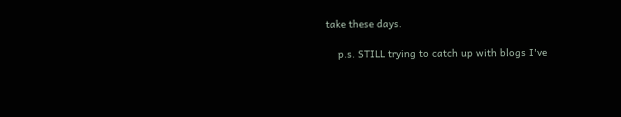take these days.

    p.s. STILL trying to catch up with blogs I've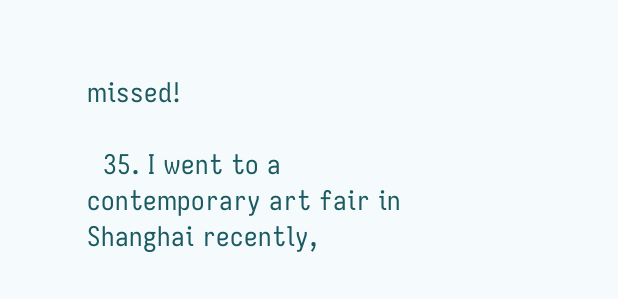missed!

  35. I went to a contemporary art fair in Shanghai recently,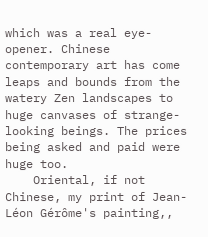which was a real eye-opener. Chinese contemporary art has come leaps and bounds from the watery Zen landscapes to huge canvases of strange-looking beings. The prices being asked and paid were huge too.
    Oriental, if not Chinese, my print of Jean-Léon Gérôme's painting,,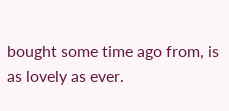bought some time ago from, is as lovely as ever.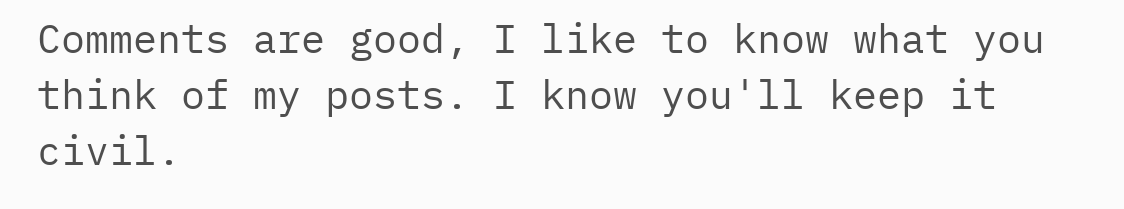Comments are good, I like to know what you think of my posts. I know you'll keep it civil.